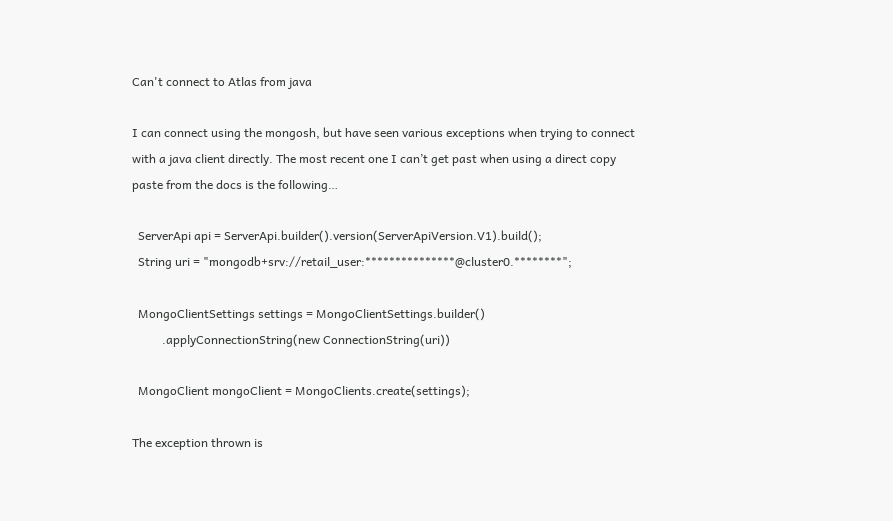Can't connect to Atlas from java

I can connect using the mongosh, but have seen various exceptions when trying to connect with a java client directly. The most recent one I can’t get past when using a direct copy paste from the docs is the following…

  ServerApi api = ServerApi.builder().version(ServerApiVersion.V1).build();
  String uri = "mongodb+srv://retail_user:***************@cluster0.********";

  MongoClientSettings settings = MongoClientSettings.builder()
          .applyConnectionString(new ConnectionString(uri))

  MongoClient mongoClient = MongoClients.create(settings);

The exception thrown is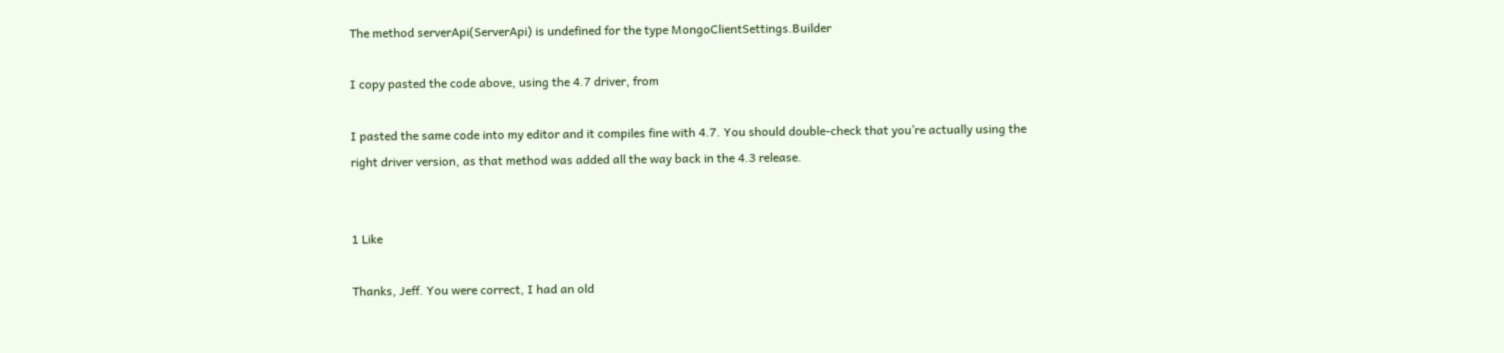The method serverApi(ServerApi) is undefined for the type MongoClientSettings.Builder

I copy pasted the code above, using the 4.7 driver, from

I pasted the same code into my editor and it compiles fine with 4.7. You should double-check that you’re actually using the right driver version, as that method was added all the way back in the 4.3 release.


1 Like

Thanks, Jeff. You were correct, I had an old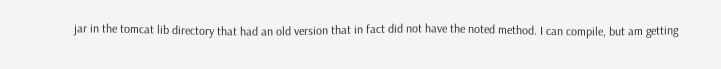jar in the tomcat lib directory that had an old version that in fact did not have the noted method. I can compile, but am getting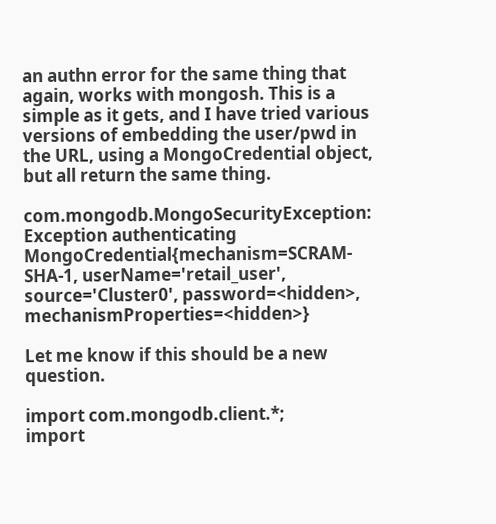an authn error for the same thing that again, works with mongosh. This is a simple as it gets, and I have tried various versions of embedding the user/pwd in the URL, using a MongoCredential object, but all return the same thing.

com.mongodb.MongoSecurityException: Exception authenticating MongoCredential{mechanism=SCRAM-SHA-1, userName='retail_user', source='Cluster0', password=<hidden>, mechanismProperties=<hidden>}

Let me know if this should be a new question.

import com.mongodb.client.*;
import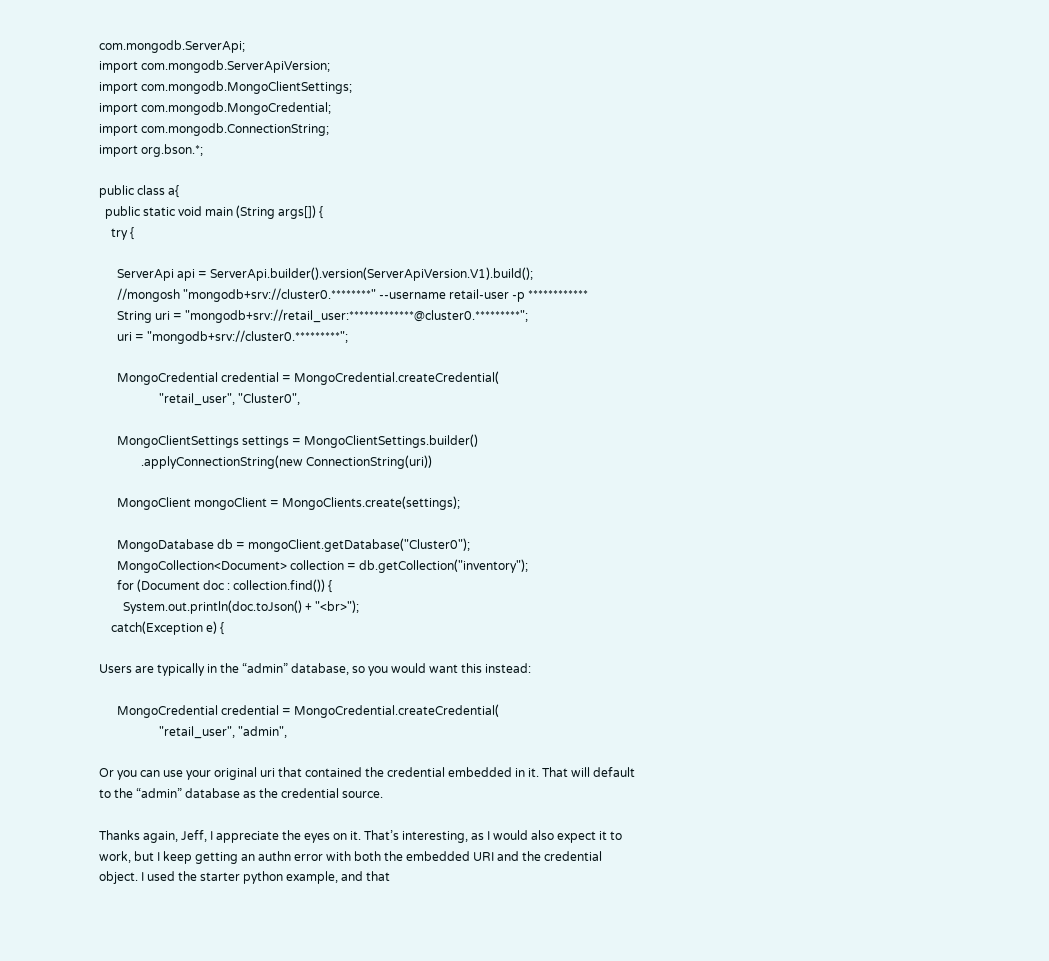com.mongodb.ServerApi;
import com.mongodb.ServerApiVersion;
import com.mongodb.MongoClientSettings;
import com.mongodb.MongoCredential;
import com.mongodb.ConnectionString;
import org.bson.*;

public class a{
  public static void main (String args[]) {
    try {

      ServerApi api = ServerApi.builder().version(ServerApiVersion.V1).build();
      //mongosh "mongodb+srv://cluster0.********" --username retail-user -p ************
      String uri = "mongodb+srv://retail_user:*************@cluster0.*********";
      uri = "mongodb+srv://cluster0.*********";

      MongoCredential credential = MongoCredential.createCredential(
                    "retail_user", "Cluster0",

      MongoClientSettings settings = MongoClientSettings.builder()
              .applyConnectionString(new ConnectionString(uri))

      MongoClient mongoClient = MongoClients.create(settings);

      MongoDatabase db = mongoClient.getDatabase("Cluster0");
      MongoCollection<Document> collection = db.getCollection("inventory");
      for (Document doc : collection.find()) {
        System.out.println(doc.toJson() + "<br>");
    catch(Exception e) {

Users are typically in the “admin” database, so you would want this instead:

      MongoCredential credential = MongoCredential.createCredential(
                    "retail_user", "admin",

Or you can use your original uri that contained the credential embedded in it. That will default to the “admin” database as the credential source.

Thanks again, Jeff, I appreciate the eyes on it. That’s interesting, as I would also expect it to work, but I keep getting an authn error with both the embedded URI and the credential object. I used the starter python example, and that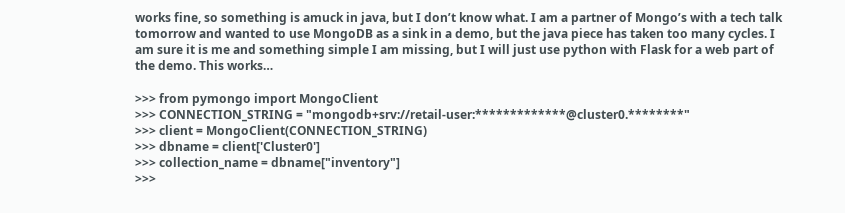works fine, so something is amuck in java, but I don’t know what. I am a partner of Mongo’s with a tech talk tomorrow and wanted to use MongoDB as a sink in a demo, but the java piece has taken too many cycles. I am sure it is me and something simple I am missing, but I will just use python with Flask for a web part of the demo. This works…

>>> from pymongo import MongoClient
>>> CONNECTION_STRING = "mongodb+srv://retail-user:*************@cluster0.********"
>>> client = MongoClient(CONNECTION_STRING)
>>> dbname = client['Cluster0']
>>> collection_name = dbname["inventory"]
>>>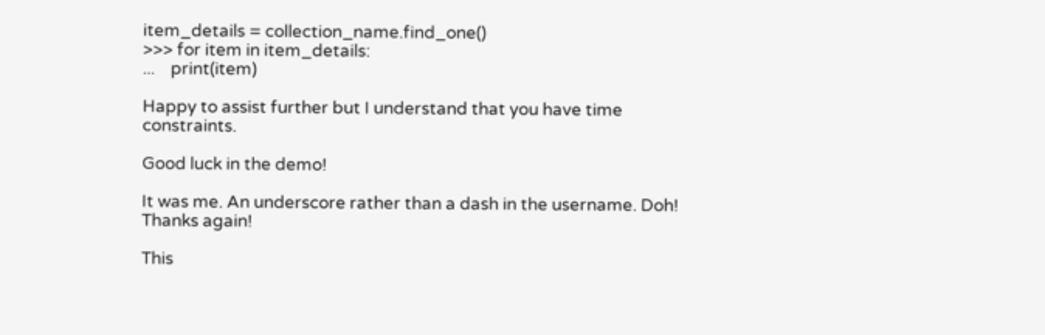item_details = collection_name.find_one()
>>> for item in item_details:
...    print(item)

Happy to assist further but I understand that you have time constraints.

Good luck in the demo!

It was me. An underscore rather than a dash in the username. Doh! Thanks again!

This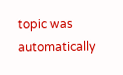topic was automatically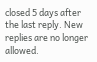closed 5 days after the last reply. New replies are no longer allowed.